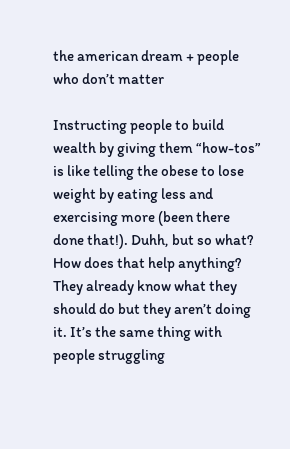the american dream + people who don’t matter

Instructing people to build wealth by giving them “how-tos” is like telling the obese to lose weight by eating less and exercising more (been there done that!). Duhh, but so what? How does that help anything? They already know what they should do but they aren’t doing it. It’s the same thing with people struggling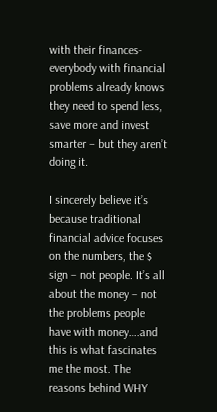with their finances- everybody with financial problems already knows they need to spend less, save more and invest smarter – but they aren’t doing it.

I sincerely believe it’s because traditional financial advice focuses on the numbers, the $ sign – not people. It’s all about the money – not the problems people have with money….and this is what fascinates me the most. The reasons behind WHY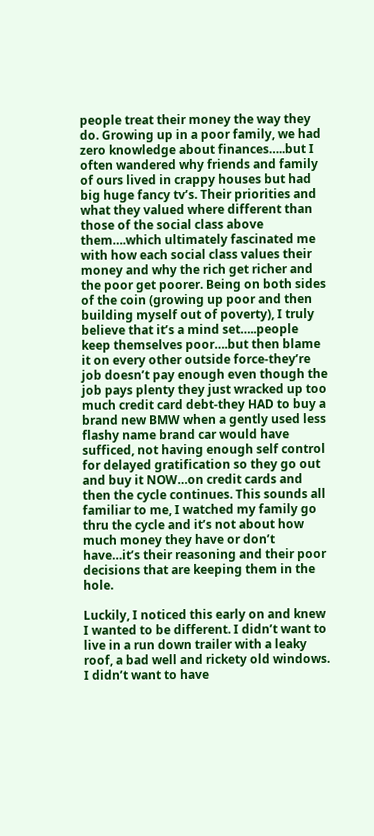people treat their money the way they do. Growing up in a poor family, we had zero knowledge about finances…..but I often wandered why friends and family of ours lived in crappy houses but had big huge fancy tv’s. Their priorities and what they valued where different than those of the social class above them….which ultimately fascinated me with how each social class values their money and why the rich get richer and the poor get poorer. Being on both sides of the coin (growing up poor and then building myself out of poverty), I truly believe that it’s a mind set…..people keep themselves poor….but then blame it on every other outside force-they’re job doesn’t pay enough even though the job pays plenty they just wracked up too much credit card debt-they HAD to buy a brand new BMW when a gently used less flashy name brand car would have sufficed, not having enough self control for delayed gratification so they go out and buy it NOW…on credit cards and then the cycle continues. This sounds all familiar to me, I watched my family go thru the cycle and it’s not about how much money they have or don’t have…it’s their reasoning and their poor decisions that are keeping them in the hole.

Luckily, I noticed this early on and knew I wanted to be different. I didn’t want to live in a run down trailer with a leaky roof, a bad well and rickety old windows. I didn’t want to have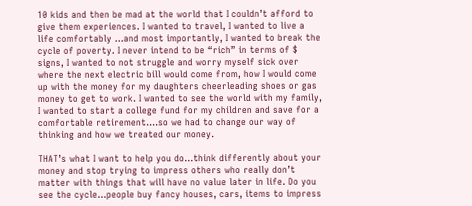10 kids and then be mad at the world that I couldn’t afford to give them experiences. I wanted to travel, I wanted to live a life comfortably …and most importantly, I wanted to break the cycle of poverty. I never intend to be “rich” in terms of $ signs, I wanted to not struggle and worry myself sick over where the next electric bill would come from, how I would come up with the money for my daughters cheerleading shoes or gas money to get to work. I wanted to see the world with my family, I wanted to start a college fund for my children and save for a comfortable retirement….so we had to change our way of thinking and how we treated our money.

THAT’s what I want to help you do…think differently about your money and stop trying to impress others who really don’t matter with things that will have no value later in life. Do you see the cycle…people buy fancy houses, cars, items to impress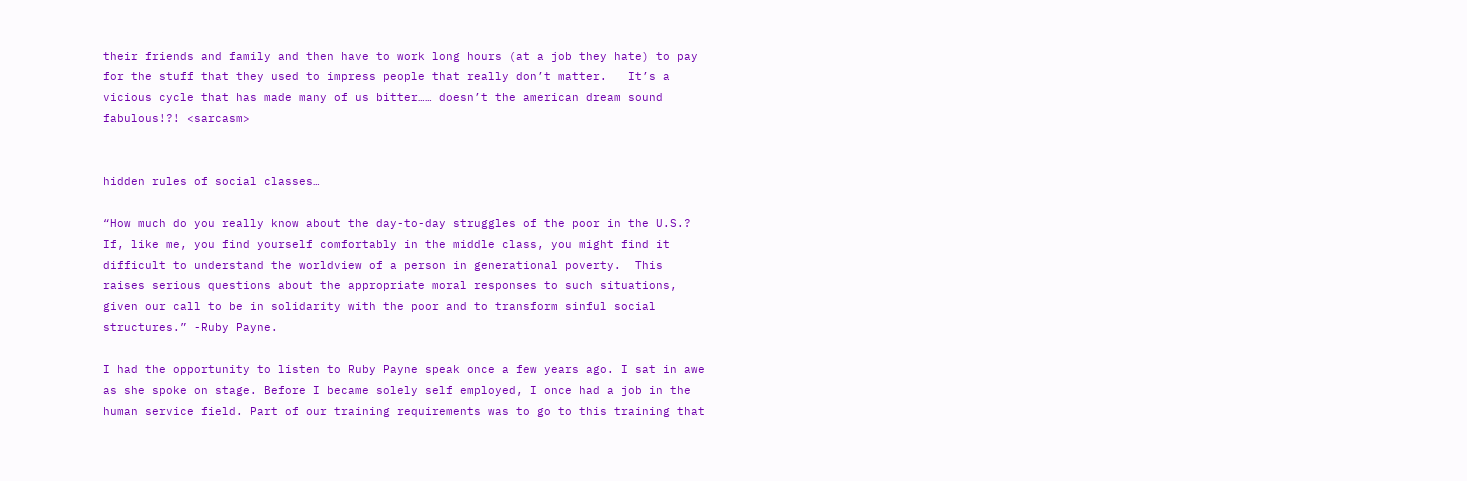their friends and family and then have to work long hours (at a job they hate) to pay for the stuff that they used to impress people that really don’t matter.   It’s a vicious cycle that has made many of us bitter…… doesn’t the american dream sound fabulous!?! <sarcasm>


hidden rules of social classes…

“How much do you really know about the day-to-day struggles of the poor in the U.S.? If, like me, you find yourself comfortably in the middle class, you might find it difficult to understand the worldview of a person in generational poverty.  This raises serious questions about the appropriate moral responses to such situations, given our call to be in solidarity with the poor and to transform sinful social structures.” -Ruby Payne.

I had the opportunity to listen to Ruby Payne speak once a few years ago. I sat in awe as she spoke on stage. Before I became solely self employed, I once had a job in the human service field. Part of our training requirements was to go to this training that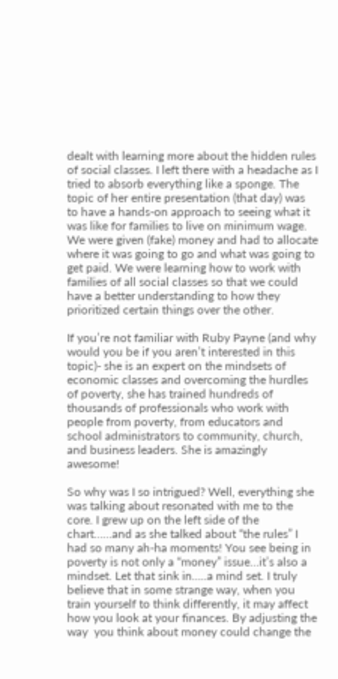dealt with learning more about the hidden rules of social classes. I left there with a headache as I tried to absorb everything like a sponge. The topic of her entire presentation (that day) was to have a hands-on approach to seeing what it was like for families to live on minimum wage. We were given (fake) money and had to allocate where it was going to go and what was going to get paid. We were learning how to work with families of all social classes so that we could have a better understanding to how they prioritized certain things over the other.

If you’re not familiar with Ruby Payne (and why would you be if you aren’t interested in this topic)- she is an expert on the mindsets of economic classes and overcoming the hurdles of poverty, she has trained hundreds of thousands of professionals who work with people from poverty, from educators and school administrators to community, church, and business leaders. She is amazingly awesome!

So why was I so intrigued? Well, everything she was talking about resonated with me to the core. I grew up on the left side of the chart……and as she talked about “the rules” I had so many ah-ha moments! You see being in poverty is not only a “money” issue…it’s also a mindset. Let that sink in…..a mind set. I truly believe that in some strange way, when you train yourself to think differently, it may affect how you look at your finances. By adjusting the way  you think about money could change the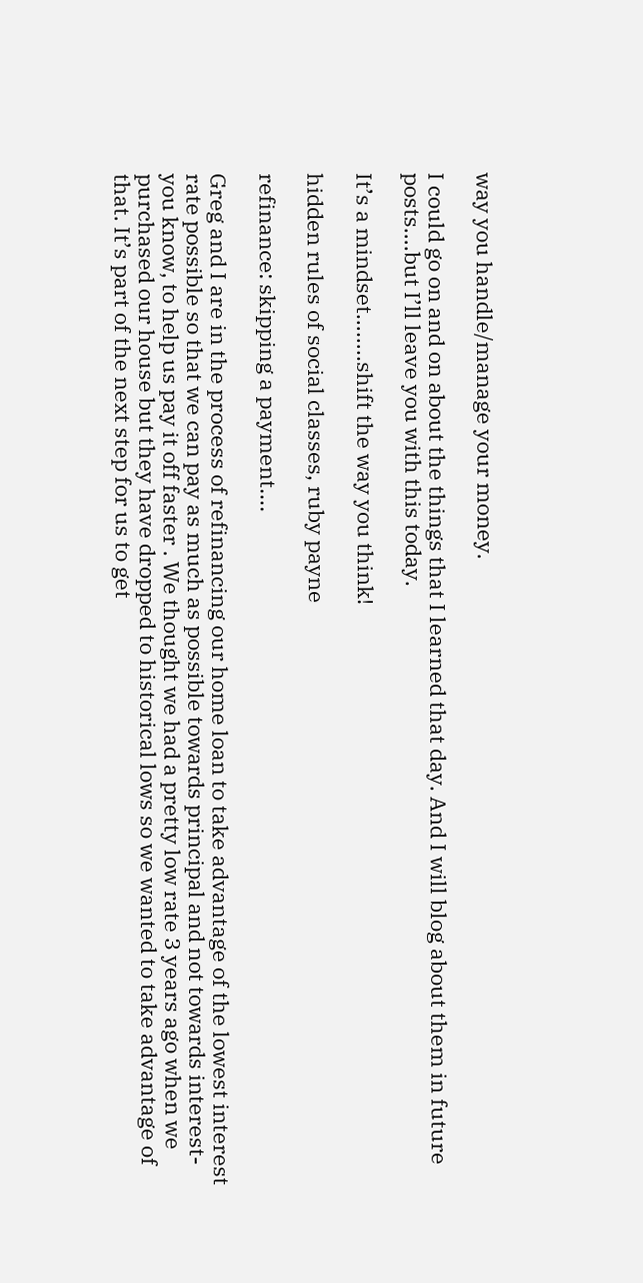way you handle/manage your money.

I could go on and on about the things that I learned that day. And I will blog about them in future posts….but I’ll leave you with this today.

It’s a mindset……..shift the way you think!

hidden rules of social classes, ruby payne

refinance: skipping a payment….

Greg and I are in the process of refinancing our home loan to take advantage of the lowest interest rate possible so that we can pay as much as possible towards principal and not towards interest-you know, to help us pay it off faster . We thought we had a pretty low rate 3 years ago when we purchased our house but they have dropped to historical lows so we wanted to take advantage of that. It’s part of the next step for us to get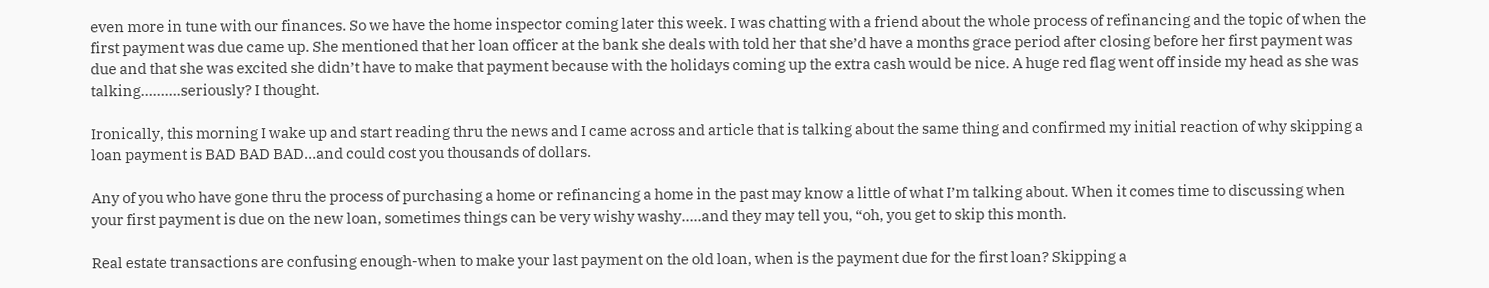even more in tune with our finances. So we have the home inspector coming later this week. I was chatting with a friend about the whole process of refinancing and the topic of when the first payment was due came up. She mentioned that her loan officer at the bank she deals with told her that she’d have a months grace period after closing before her first payment was due and that she was excited she didn’t have to make that payment because with the holidays coming up the extra cash would be nice. A huge red flag went off inside my head as she was talking……….seriously? I thought.

Ironically, this morning I wake up and start reading thru the news and I came across and article that is talking about the same thing and confirmed my initial reaction of why skipping a loan payment is BAD BAD BAD…and could cost you thousands of dollars.

Any of you who have gone thru the process of purchasing a home or refinancing a home in the past may know a little of what I’m talking about. When it comes time to discussing when your first payment is due on the new loan, sometimes things can be very wishy washy…..and they may tell you, “oh, you get to skip this month.

Real estate transactions are confusing enough-when to make your last payment on the old loan, when is the payment due for the first loan? Skipping a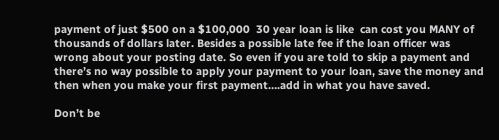payment of just $500 on a $100,000  30 year loan is like  can cost you MANY of thousands of dollars later. Besides a possible late fee if the loan officer was wrong about your posting date. So even if you are told to skip a payment and there’s no way possible to apply your payment to your loan, save the money and then when you make your first payment….add in what you have saved.

Don’t be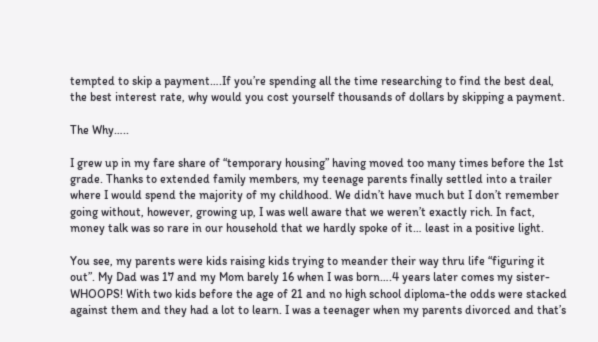tempted to skip a payment….If you’re spending all the time researching to find the best deal, the best interest rate, why would you cost yourself thousands of dollars by skipping a payment.

The Why…..

I grew up in my fare share of “temporary housing” having moved too many times before the 1st grade. Thanks to extended family members, my teenage parents finally settled into a trailer where I would spend the majority of my childhood. We didn’t have much but I don’t remember going without, however, growing up, I was well aware that we weren’t exactly rich. In fact, money talk was so rare in our household that we hardly spoke of it… least in a positive light.

You see, my parents were kids raising kids trying to meander their way thru life “figuring it out”. My Dad was 17 and my Mom barely 16 when I was born….4 years later comes my sister-WHOOPS! With two kids before the age of 21 and no high school diploma-the odds were stacked against them and they had a lot to learn. I was a teenager when my parents divorced and that’s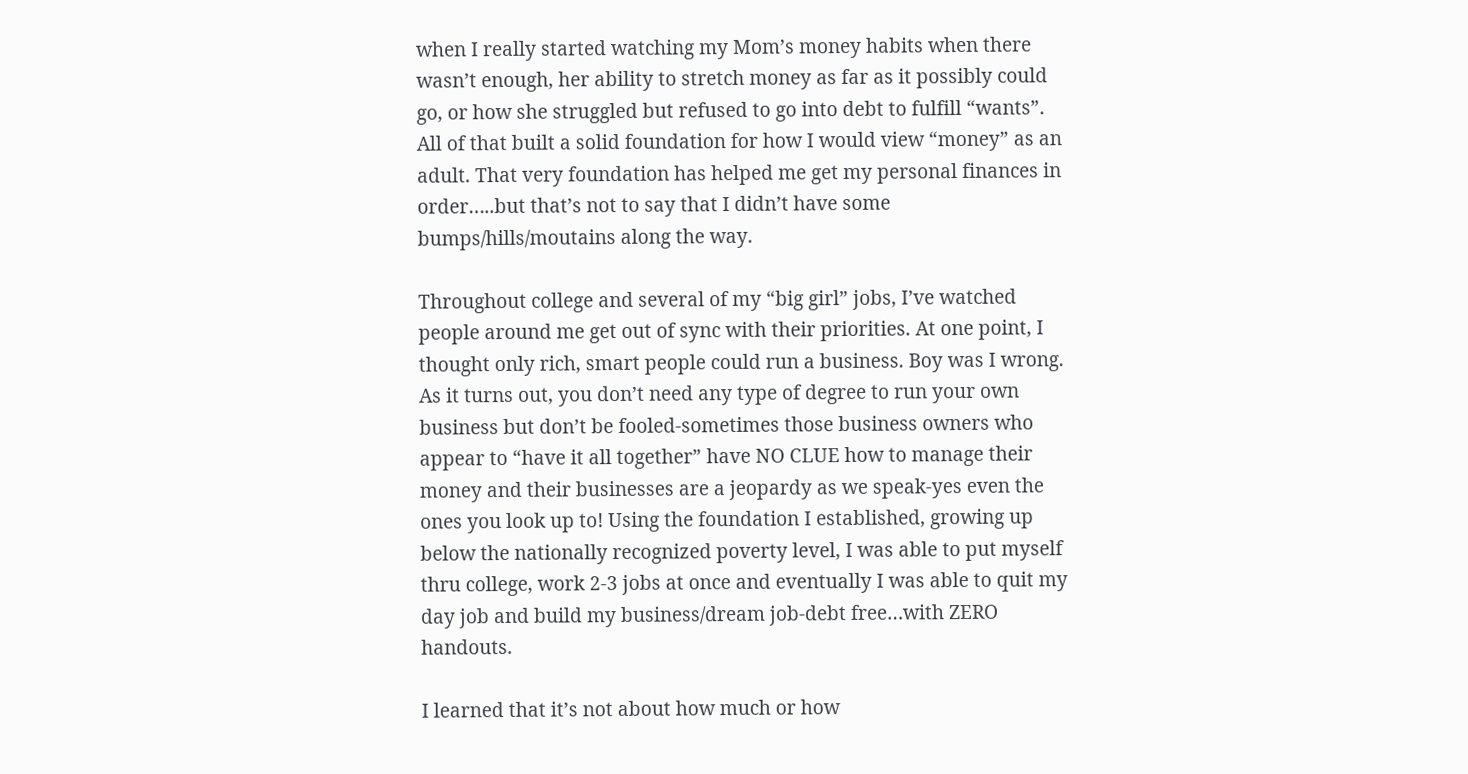when I really started watching my Mom’s money habits when there wasn’t enough, her ability to stretch money as far as it possibly could go, or how she struggled but refused to go into debt to fulfill “wants”. All of that built a solid foundation for how I would view “money” as an adult. That very foundation has helped me get my personal finances in order…..but that’s not to say that I didn’t have some bumps/hills/moutains along the way.

Throughout college and several of my “big girl” jobs, I’ve watched people around me get out of sync with their priorities. At one point, I thought only rich, smart people could run a business. Boy was I wrong. As it turns out, you don’t need any type of degree to run your own business but don’t be fooled-sometimes those business owners who appear to “have it all together” have NO CLUE how to manage their money and their businesses are a jeopardy as we speak-yes even the ones you look up to! Using the foundation I established, growing up below the nationally recognized poverty level, I was able to put myself thru college, work 2-3 jobs at once and eventually I was able to quit my day job and build my business/dream job-debt free…with ZERO handouts.

I learned that it’s not about how much or how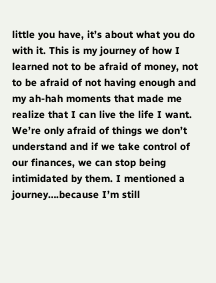little you have, it’s about what you do with it. This is my journey of how I learned not to be afraid of money, not to be afraid of not having enough and my ah-hah moments that made me realize that I can live the life I want. We’re only afraid of things we don’t understand and if we take control of our finances, we can stop being intimidated by them. I mentioned a journey….because I’m still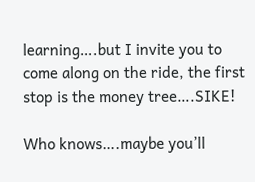learning….but I invite you to come along on the ride, the first stop is the money tree….SIKE!

Who knows….maybe you’ll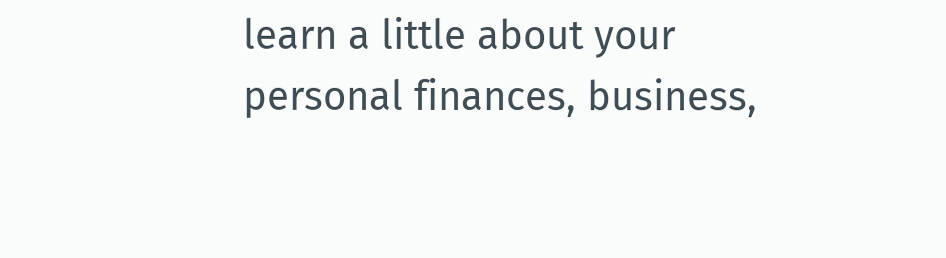learn a little about your personal finances, business,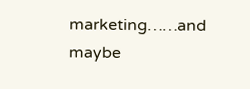marketing……and maybe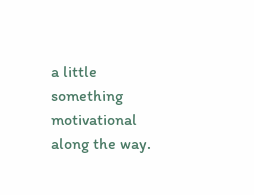a little something motivational along the way.